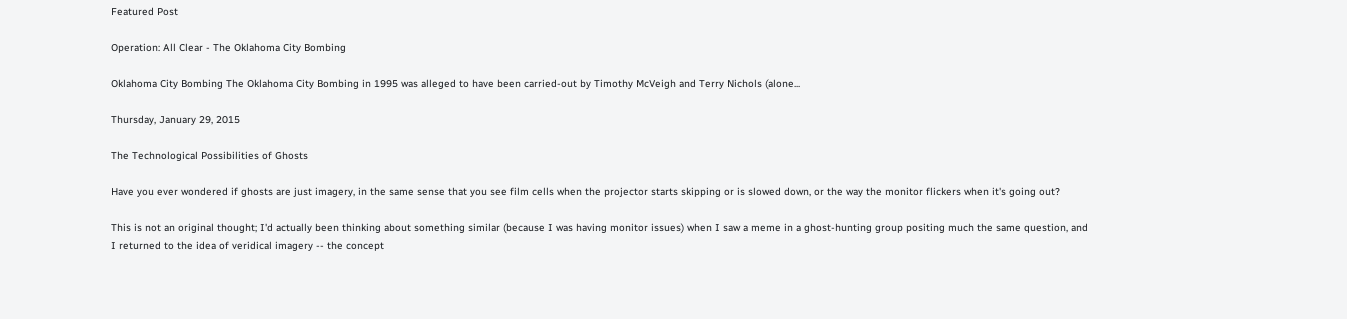Featured Post

Operation: All Clear - The Oklahoma City Bombing

Oklahoma City Bombing The Oklahoma City Bombing in 1995 was alleged to have been carried-out by Timothy McVeigh and Terry Nichols (alone...

Thursday, January 29, 2015

The Technological Possibilities of Ghosts

Have you ever wondered if ghosts are just imagery, in the same sense that you see film cells when the projector starts skipping or is slowed down, or the way the monitor flickers when it's going out?

This is not an original thought; I'd actually been thinking about something similar (because I was having monitor issues) when I saw a meme in a ghost-hunting group positing much the same question, and I returned to the idea of veridical imagery -- the concept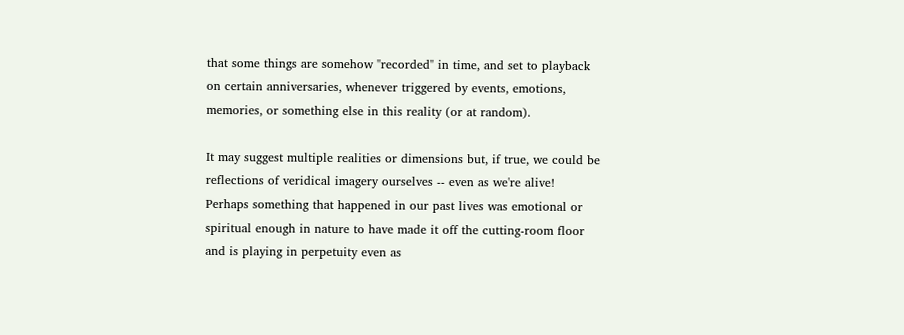that some things are somehow "recorded" in time, and set to playback on certain anniversaries, whenever triggered by events, emotions, memories, or something else in this reality (or at random).

It may suggest multiple realities or dimensions but, if true, we could be reflections of veridical imagery ourselves -- even as we're alive!  Perhaps something that happened in our past lives was emotional or spiritual enough in nature to have made it off the cutting-room floor and is playing in perpetuity even as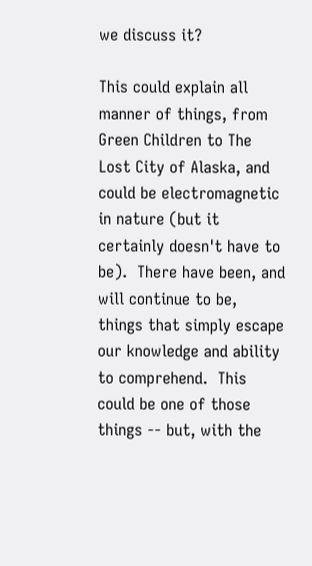we discuss it?

This could explain all manner of things, from Green Children to The Lost City of Alaska, and could be electromagnetic in nature (but it certainly doesn't have to be).  There have been, and will continue to be, things that simply escape our knowledge and ability to comprehend.  This could be one of those things -- but, with the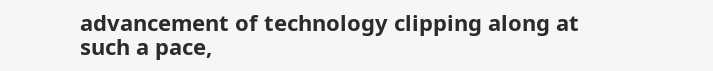advancement of technology clipping along at such a pace,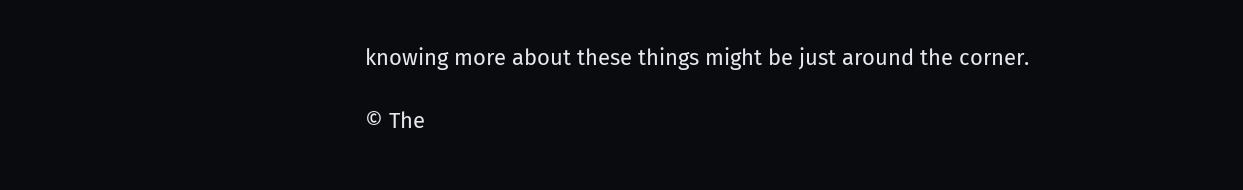knowing more about these things might be just around the corner.

© The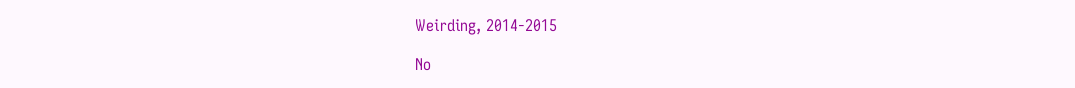Weirding, 2014-2015

No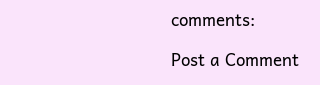comments:

Post a Comment